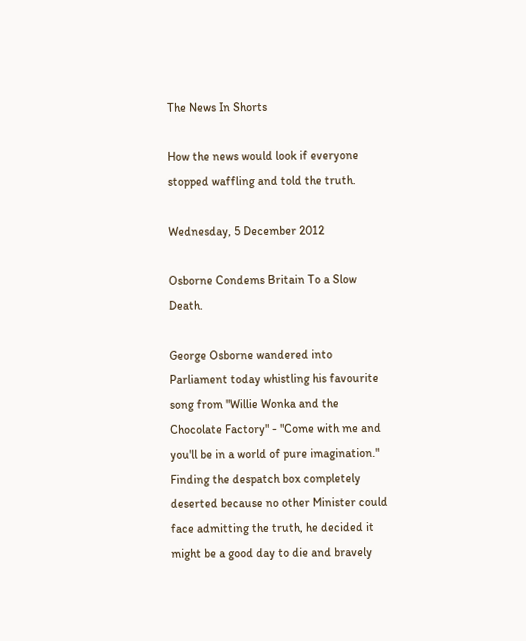The News In Shorts

How the news would look if everyone stopped waffling and told the truth.

Wednesday, 5 December 2012

Osborne Condems Britain To a Slow Death.

George Osborne wandered into Parliament today whistling his favourite song from "Willie Wonka and the Chocolate Factory" - "Come with me and you'll be in a world of pure imagination." Finding the despatch box completely deserted because no other Minister could face admitting the truth, he decided it might be a good day to die and bravely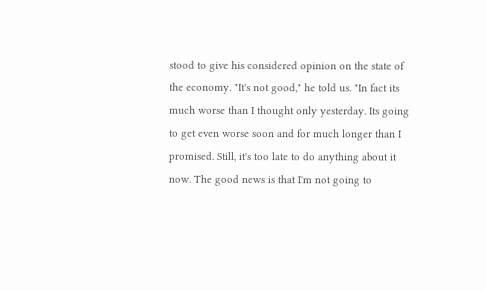stood to give his considered opinion on the state of the economy. "It's not good," he told us. "In fact its much worse than I thought only yesterday. Its going to get even worse soon and for much longer than I promised. Still, it's too late to do anything about it now. The good news is that I'm not going to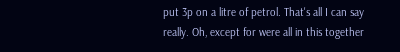put 3p on a litre of petrol. That's all I can say really. Oh, except for were all in this together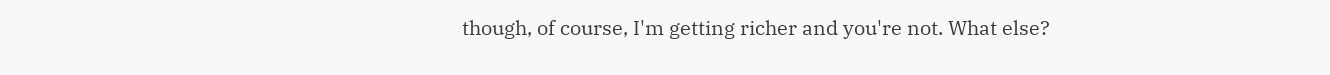though, of course, I'm getting richer and you're not. What else?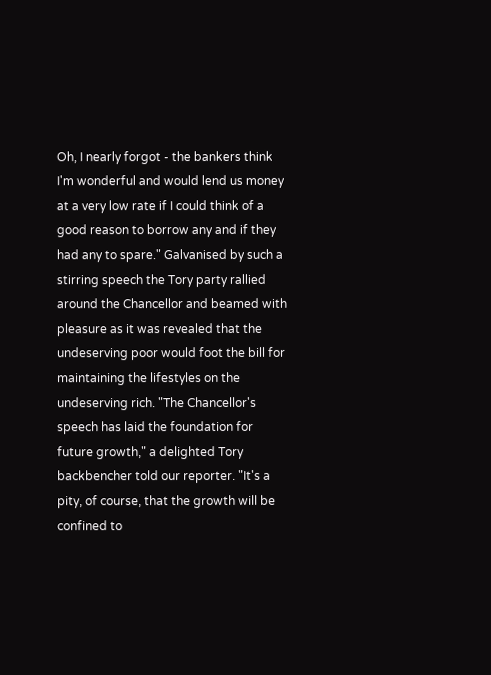Oh, I nearly forgot - the bankers think I'm wonderful and would lend us money at a very low rate if I could think of a good reason to borrow any and if they had any to spare." Galvanised by such a stirring speech the Tory party rallied around the Chancellor and beamed with pleasure as it was revealed that the undeserving poor would foot the bill for maintaining the lifestyles on the undeserving rich. "The Chancellor's speech has laid the foundation for future growth," a delighted Tory backbencher told our reporter. "It's a pity, of course, that the growth will be confined to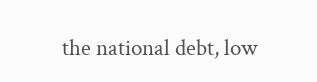the national debt, low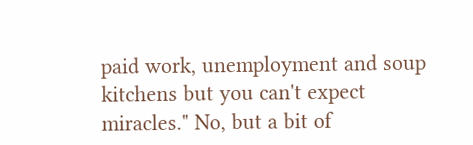paid work, unemployment and soup kitchens but you can't expect miracles." No, but a bit of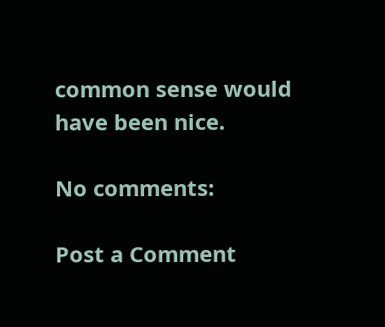common sense would have been nice.

No comments:

Post a Comment